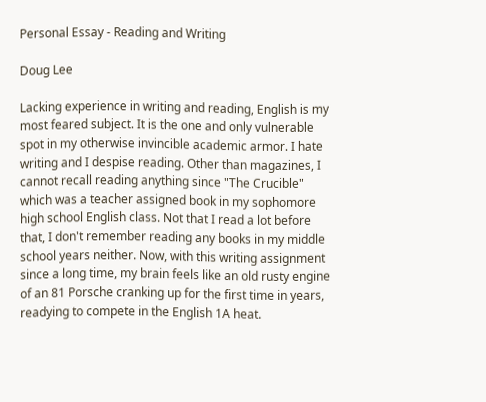Personal Essay - Reading and Writing

Doug Lee

Lacking experience in writing and reading, English is my most feared subject. It is the one and only vulnerable spot in my otherwise invincible academic armor. I hate writing and I despise reading. Other than magazines, I cannot recall reading anything since "The Crucible" which was a teacher assigned book in my sophomore high school English class. Not that I read a lot before that, I don't remember reading any books in my middle school years neither. Now, with this writing assignment since a long time, my brain feels like an old rusty engine of an 81 Porsche cranking up for the first time in years, readying to compete in the English 1A heat.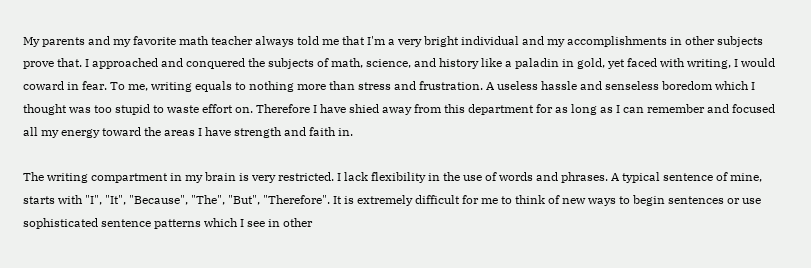My parents and my favorite math teacher always told me that I'm a very bright individual and my accomplishments in other subjects prove that. I approached and conquered the subjects of math, science, and history like a paladin in gold, yet faced with writing, I would coward in fear. To me, writing equals to nothing more than stress and frustration. A useless hassle and senseless boredom which I thought was too stupid to waste effort on. Therefore I have shied away from this department for as long as I can remember and focused all my energy toward the areas I have strength and faith in.

The writing compartment in my brain is very restricted. I lack flexibility in the use of words and phrases. A typical sentence of mine, starts with "I", "It", "Because", "The", "But", "Therefore". It is extremely difficult for me to think of new ways to begin sentences or use sophisticated sentence patterns which I see in other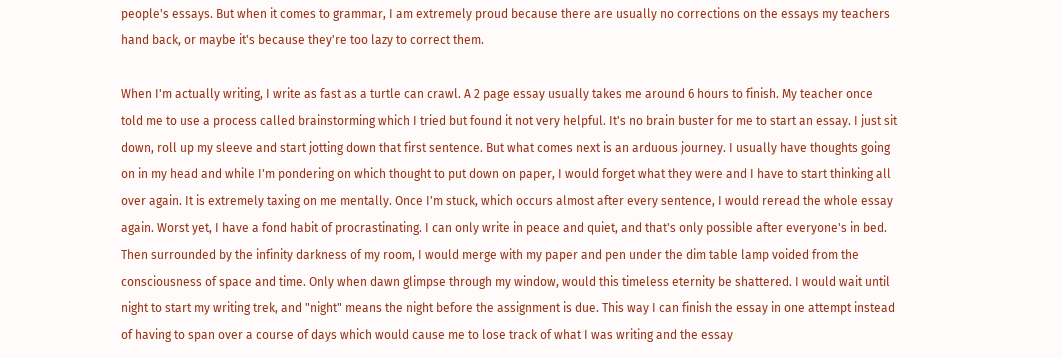people's essays. But when it comes to grammar, I am extremely proud because there are usually no corrections on the essays my teachers hand back, or maybe it's because they're too lazy to correct them.

When I'm actually writing, I write as fast as a turtle can crawl. A 2 page essay usually takes me around 6 hours to finish. My teacher once told me to use a process called brainstorming which I tried but found it not very helpful. It's no brain buster for me to start an essay. I just sit down, roll up my sleeve and start jotting down that first sentence. But what comes next is an arduous journey. I usually have thoughts going on in my head and while I'm pondering on which thought to put down on paper, I would forget what they were and I have to start thinking all over again. It is extremely taxing on me mentally. Once I'm stuck, which occurs almost after every sentence, I would reread the whole essay again. Worst yet, I have a fond habit of procrastinating. I can only write in peace and quiet, and that's only possible after everyone's in bed. Then surrounded by the infinity darkness of my room, I would merge with my paper and pen under the dim table lamp voided from the consciousness of space and time. Only when dawn glimpse through my window, would this timeless eternity be shattered. I would wait until night to start my writing trek, and "night" means the night before the assignment is due. This way I can finish the essay in one attempt instead of having to span over a course of days which would cause me to lose track of what I was writing and the essay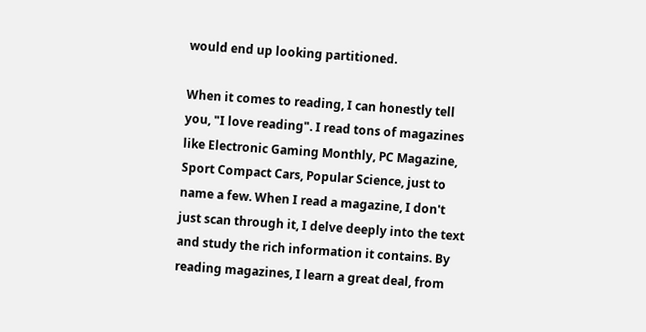would end up looking partitioned.

When it comes to reading, I can honestly tell you, "I love reading". I read tons of magazines like Electronic Gaming Monthly, PC Magazine, Sport Compact Cars, Popular Science, just to name a few. When I read a magazine, I don't just scan through it, I delve deeply into the text and study the rich information it contains. By reading magazines, I learn a great deal, from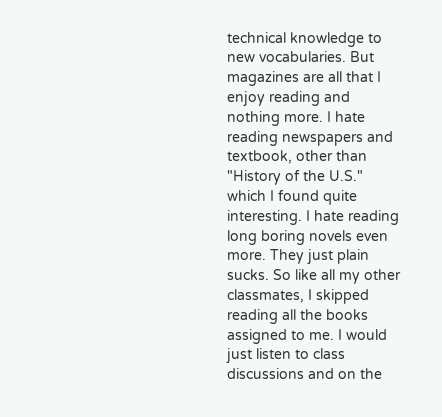technical knowledge to new vocabularies. But magazines are all that I enjoy reading and nothing more. I hate reading newspapers and textbook, other than "History of the U.S." which I found quite interesting. I hate reading long boring novels even more. They just plain sucks. So like all my other classmates, I skipped reading all the books assigned to me. I would just listen to class discussions and on the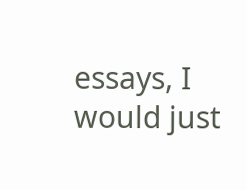essays, I would just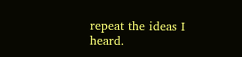repeat the ideas I heard.